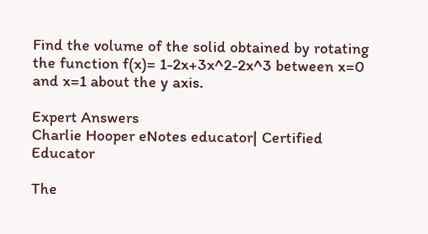Find the volume of the solid obtained by rotating the function f(x)= 1-2x+3x^2-2x^3 between x=0 and x=1 about the y axis.

Expert Answers
Charlie Hooper eNotes educator| Certified Educator

The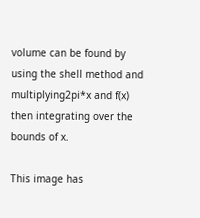volume can be found by using the shell method and multiplying2pi*x and f(x) then integrating over the bounds of x.

This image has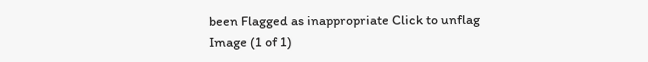been Flagged as inappropriate Click to unflag
Image (1 of 1)